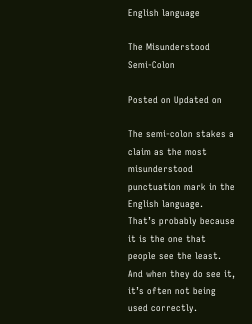English language

The Misunderstood Semi-Colon

Posted on Updated on

The semi-colon stakes a claim as the most misunderstood punctuation mark in the English language.  That’s probably because it is the one that people see the least.  And when they do see it, it’s often not being used correctly.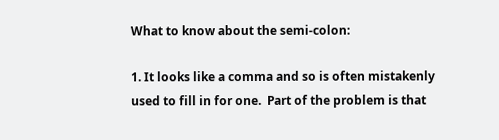What to know about the semi-colon:

1. It looks like a comma and so is often mistakenly used to fill in for one.  Part of the problem is that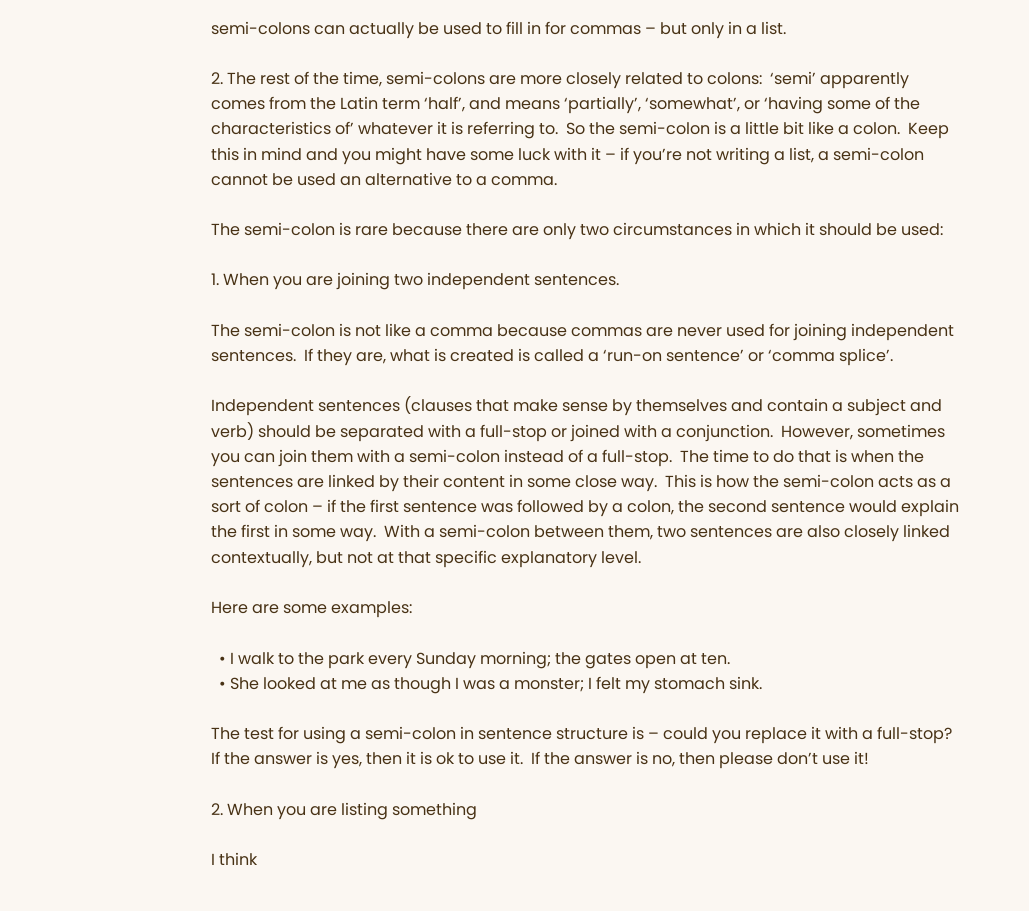semi-colons can actually be used to fill in for commas – but only in a list.

2. The rest of the time, semi-colons are more closely related to colons:  ‘semi’ apparently comes from the Latin term ‘half’, and means ‘partially’, ‘somewhat’, or ‘having some of the characteristics of’ whatever it is referring to.  So the semi-colon is a little bit like a colon.  Keep this in mind and you might have some luck with it – if you’re not writing a list, a semi-colon cannot be used an alternative to a comma.

The semi-colon is rare because there are only two circumstances in which it should be used:

1. When you are joining two independent sentences.

The semi-colon is not like a comma because commas are never used for joining independent sentences.  If they are, what is created is called a ‘run-on sentence’ or ‘comma splice’.

Independent sentences (clauses that make sense by themselves and contain a subject and verb) should be separated with a full-stop or joined with a conjunction.  However, sometimes you can join them with a semi-colon instead of a full-stop.  The time to do that is when the sentences are linked by their content in some close way.  This is how the semi-colon acts as a sort of colon – if the first sentence was followed by a colon, the second sentence would explain the first in some way.  With a semi-colon between them, two sentences are also closely linked contextually, but not at that specific explanatory level.

Here are some examples:

  • I walk to the park every Sunday morning; the gates open at ten.
  • She looked at me as though I was a monster; I felt my stomach sink.

The test for using a semi-colon in sentence structure is – could you replace it with a full-stop?  If the answer is yes, then it is ok to use it.  If the answer is no, then please don’t use it!

2. When you are listing something

I think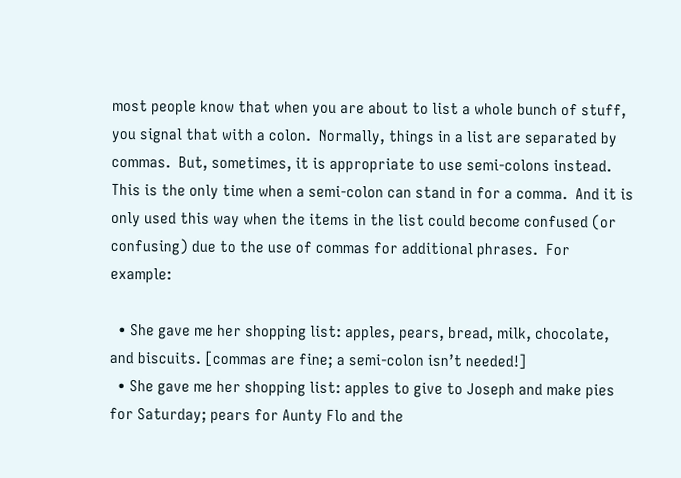most people know that when you are about to list a whole bunch of stuff, you signal that with a colon.  Normally, things in a list are separated by commas.  But, sometimes, it is appropriate to use semi-colons instead.  This is the only time when a semi-colon can stand in for a comma.  And it is only used this way when the items in the list could become confused (or confusing) due to the use of commas for additional phrases.  For example:

  • She gave me her shopping list: apples, pears, bread, milk, chocolate, and biscuits. [commas are fine; a semi-colon isn’t needed!]
  • She gave me her shopping list: apples to give to Joseph and make pies for Saturday; pears for Aunty Flo and the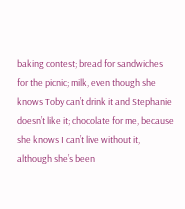baking contest; bread for sandwiches for the picnic; milk, even though she knows Toby can’t drink it and Stephanie doesn’t like it; chocolate for me, because she knows I can’t live without it, although she’s been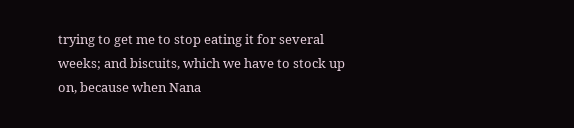trying to get me to stop eating it for several weeks; and biscuits, which we have to stock up on, because when Nana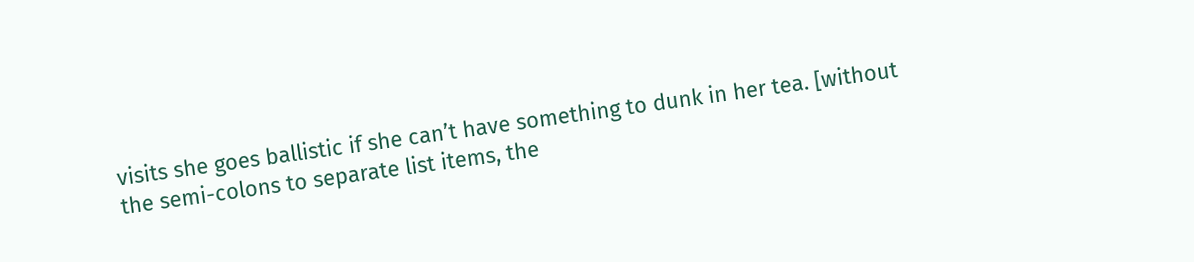visits she goes ballistic if she can’t have something to dunk in her tea. [without the semi-colons to separate list items, the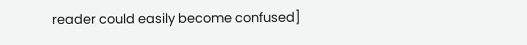reader could easily become confused]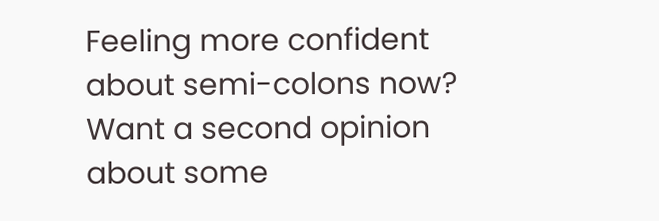Feeling more confident about semi-colons now?  Want a second opinion about some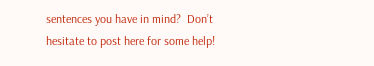sentences you have in mind?  Don’t hesitate to post here for some help!